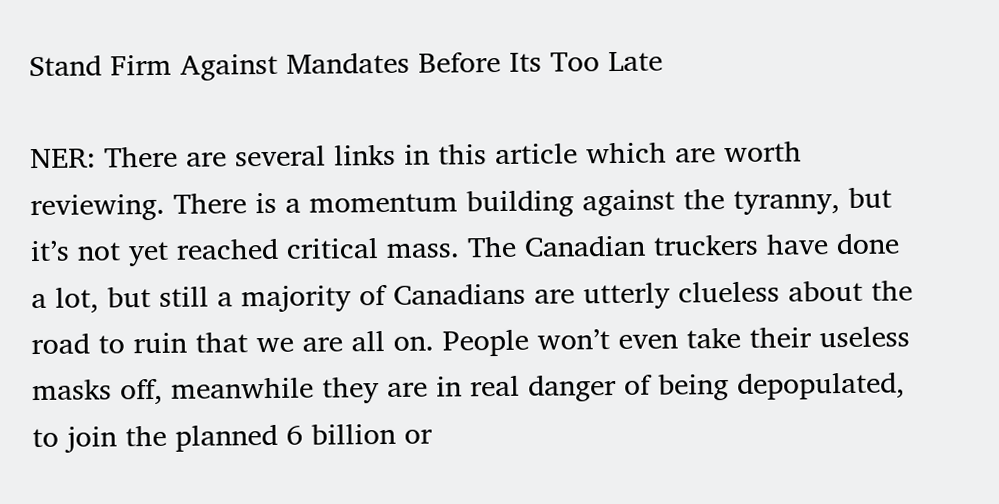Stand Firm Against Mandates Before Its Too Late

NER: There are several links in this article which are worth reviewing. There is a momentum building against the tyranny, but it’s not yet reached critical mass. The Canadian truckers have done a lot, but still a majority of Canadians are utterly clueless about the road to ruin that we are all on. People won’t even take their useless masks off, meanwhile they are in real danger of being depopulated, to join the planned 6 billion or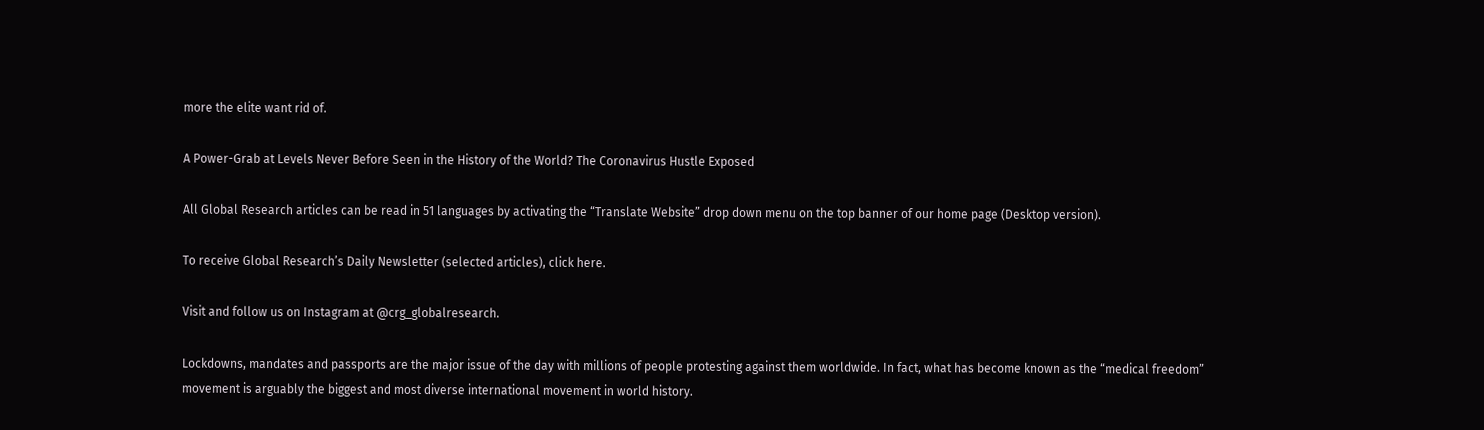more the elite want rid of.

A Power-Grab at Levels Never Before Seen in the History of the World? The Coronavirus Hustle Exposed

All Global Research articles can be read in 51 languages by activating the “Translate Website” drop down menu on the top banner of our home page (Desktop version).

To receive Global Research’s Daily Newsletter (selected articles), click here.

Visit and follow us on Instagram at @crg_globalresearch.

Lockdowns, mandates and passports are the major issue of the day with millions of people protesting against them worldwide. In fact, what has become known as the “medical freedom” movement is arguably the biggest and most diverse international movement in world history.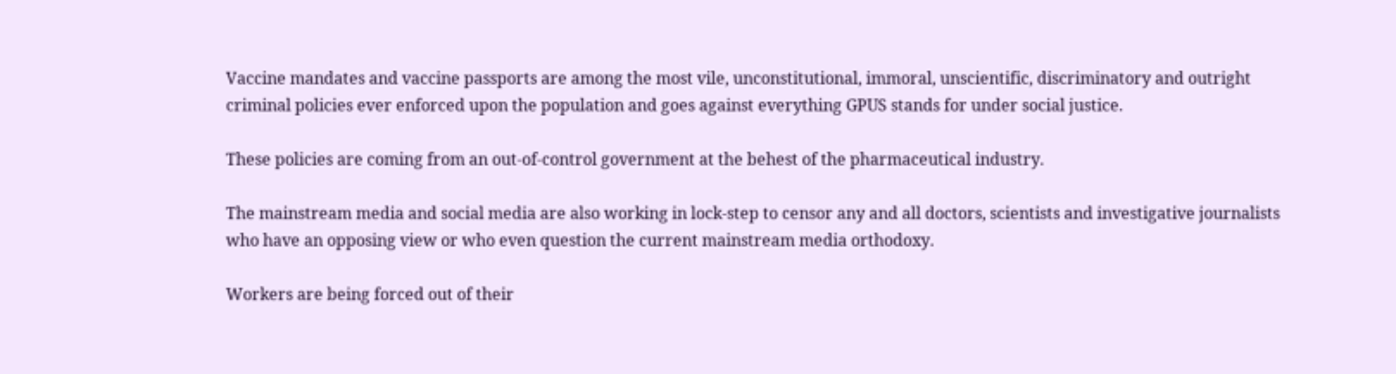Vaccine mandates and vaccine passports are among the most vile, unconstitutional, immoral, unscientific, discriminatory and outright criminal policies ever enforced upon the population and goes against everything GPUS stands for under social justice.

These policies are coming from an out-of-control government at the behest of the pharmaceutical industry.

The mainstream media and social media are also working in lock-step to censor any and all doctors, scientists and investigative journalists who have an opposing view or who even question the current mainstream media orthodoxy.

Workers are being forced out of their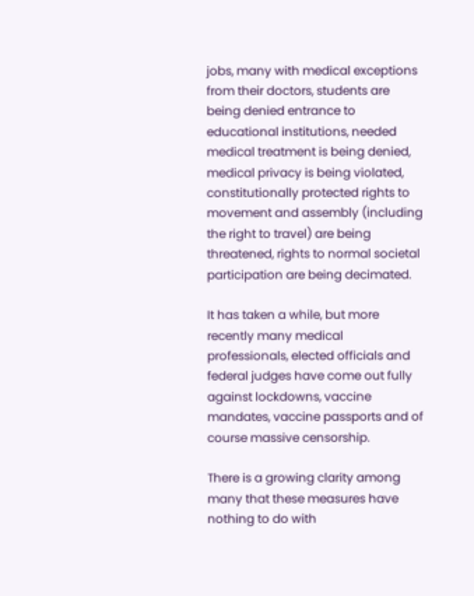jobs, many with medical exceptions from their doctors, students are being denied entrance to educational institutions, needed medical treatment is being denied, medical privacy is being violated, constitutionally protected rights to movement and assembly (including the right to travel) are being threatened, rights to normal societal participation are being decimated.

It has taken a while, but more recently many medical professionals, elected officials and federal judges have come out fully against lockdowns, vaccine mandates, vaccine passports and of course massive censorship.

There is a growing clarity among many that these measures have nothing to do with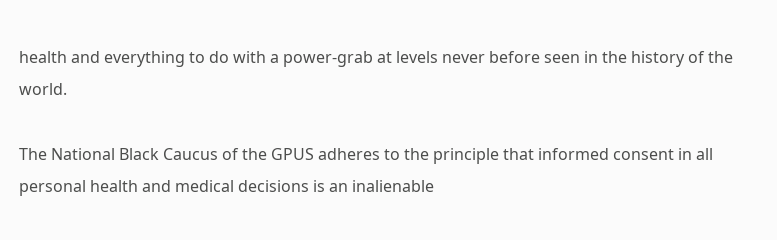health and everything to do with a power-grab at levels never before seen in the history of the world.

The National Black Caucus of the GPUS adheres to the principle that informed consent in all personal health and medical decisions is an inalienable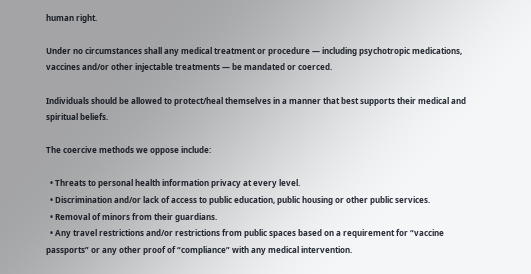human right.

Under no circumstances shall any medical treatment or procedure — including psychotropic medications, vaccines and/or other injectable treatments — be mandated or coerced.

Individuals should be allowed to protect/heal themselves in a manner that best supports their medical and spiritual beliefs.

The coercive methods we oppose include:

  • Threats to personal health information privacy at every level.
  • Discrimination and/or lack of access to public education, public housing or other public services.
  • Removal of minors from their guardians.
  • Any travel restrictions and/or restrictions from public spaces based on a requirement for “vaccine passports” or any other proof of “compliance” with any medical intervention.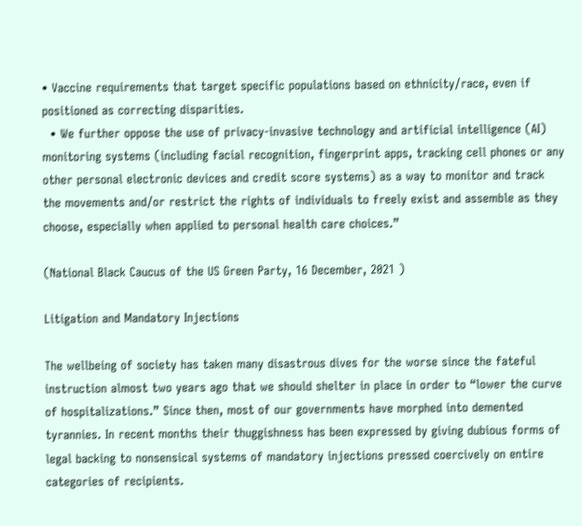• Vaccine requirements that target specific populations based on ethnicity/race, even if positioned as correcting disparities.
  • We further oppose the use of privacy-invasive technology and artificial intelligence (AI) monitoring systems (including facial recognition, fingerprint apps, tracking cell phones or any other personal electronic devices and credit score systems) as a way to monitor and track the movements and/or restrict the rights of individuals to freely exist and assemble as they choose, especially when applied to personal health care choices.”

(National Black Caucus of the US Green Party, 16 December, 2021 )

Litigation and Mandatory Injections

The wellbeing of society has taken many disastrous dives for the worse since the fateful instruction almost two years ago that we should shelter in place in order to “lower the curve of hospitalizations.” Since then, most of our governments have morphed into demented tyrannies. In recent months their thuggishness has been expressed by giving dubious forms of legal backing to nonsensical systems of mandatory injections pressed coercively on entire categories of recipients.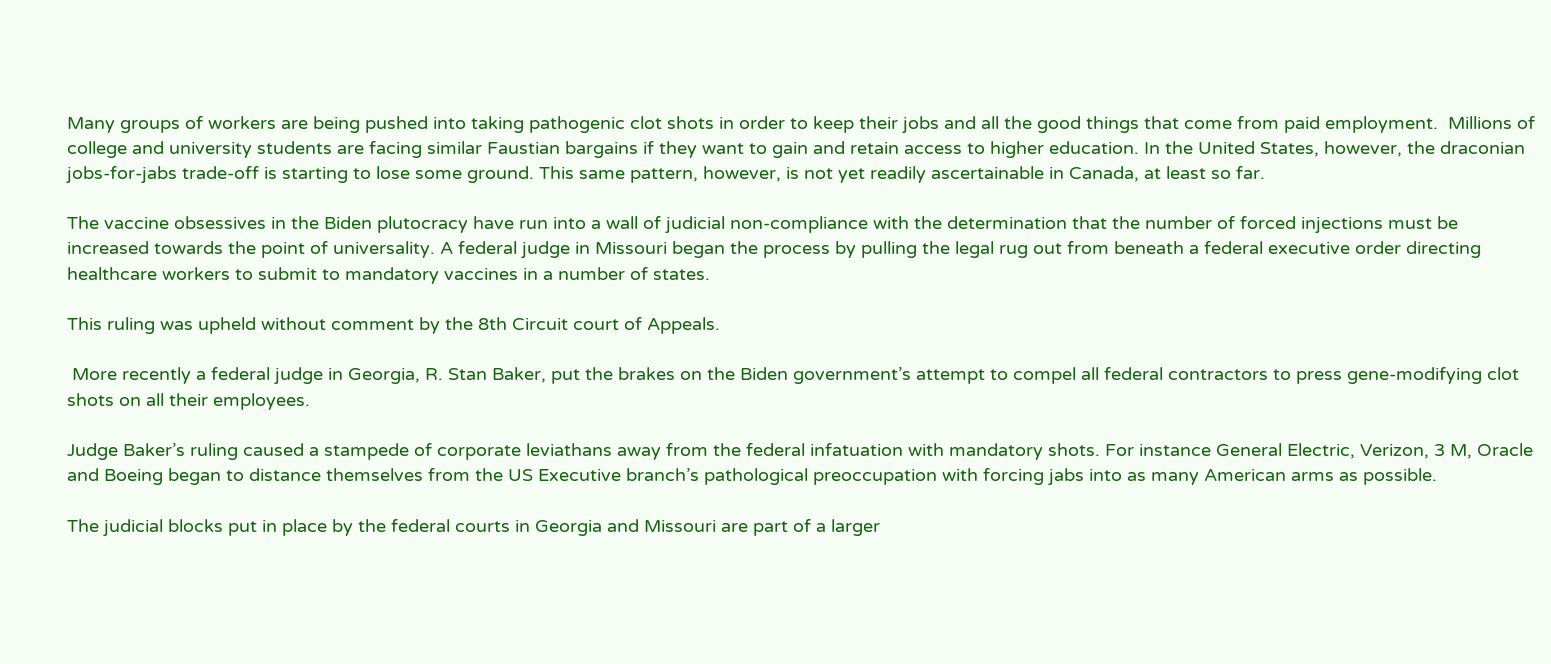Many groups of workers are being pushed into taking pathogenic clot shots in order to keep their jobs and all the good things that come from paid employment.  Millions of college and university students are facing similar Faustian bargains if they want to gain and retain access to higher education. In the United States, however, the draconian jobs-for-jabs trade-off is starting to lose some ground. This same pattern, however, is not yet readily ascertainable in Canada, at least so far.

The vaccine obsessives in the Biden plutocracy have run into a wall of judicial non-compliance with the determination that the number of forced injections must be increased towards the point of universality. A federal judge in Missouri began the process by pulling the legal rug out from beneath a federal executive order directing healthcare workers to submit to mandatory vaccines in a number of states.

This ruling was upheld without comment by the 8th Circuit court of Appeals.

 More recently a federal judge in Georgia, R. Stan Baker, put the brakes on the Biden government’s attempt to compel all federal contractors to press gene-modifying clot shots on all their employees.

Judge Baker’s ruling caused a stampede of corporate leviathans away from the federal infatuation with mandatory shots. For instance General Electric, Verizon, 3 M, Oracle and Boeing began to distance themselves from the US Executive branch’s pathological preoccupation with forcing jabs into as many American arms as possible.

The judicial blocks put in place by the federal courts in Georgia and Missouri are part of a larger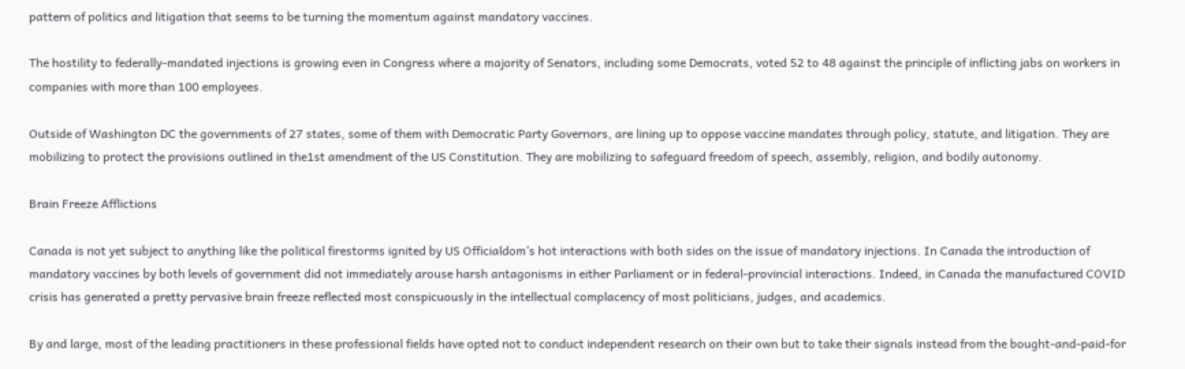pattern of politics and litigation that seems to be turning the momentum against mandatory vaccines.

The hostility to federally-mandated injections is growing even in Congress where a majority of Senators, including some Democrats, voted 52 to 48 against the principle of inflicting jabs on workers in companies with more than 100 employees.

Outside of Washington DC the governments of 27 states, some of them with Democratic Party Governors, are lining up to oppose vaccine mandates through policy, statute, and litigation. They are mobilizing to protect the provisions outlined in the1st amendment of the US Constitution. They are mobilizing to safeguard freedom of speech, assembly, religion, and bodily autonomy.

Brain Freeze Afflictions

Canada is not yet subject to anything like the political firestorms ignited by US Officialdom’s hot interactions with both sides on the issue of mandatory injections. In Canada the introduction of mandatory vaccines by both levels of government did not immediately arouse harsh antagonisms in either Parliament or in federal-provincial interactions. Indeed, in Canada the manufactured COVID crisis has generated a pretty pervasive brain freeze reflected most conspicuously in the intellectual complacency of most politicians, judges, and academics.

By and large, most of the leading practitioners in these professional fields have opted not to conduct independent research on their own but to take their signals instead from the bought-and-paid-for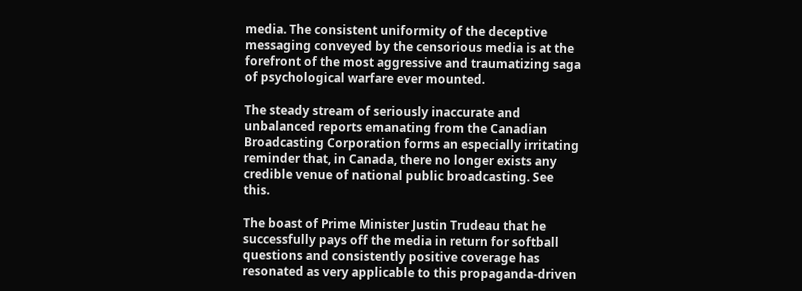media. The consistent uniformity of the deceptive messaging conveyed by the censorious media is at the forefront of the most aggressive and traumatizing saga of psychological warfare ever mounted.

The steady stream of seriously inaccurate and unbalanced reports emanating from the Canadian Broadcasting Corporation forms an especially irritating reminder that, in Canada, there no longer exists any credible venue of national public broadcasting. See this.

The boast of Prime Minister Justin Trudeau that he successfully pays off the media in return for softball questions and consistently positive coverage has resonated as very applicable to this propaganda-driven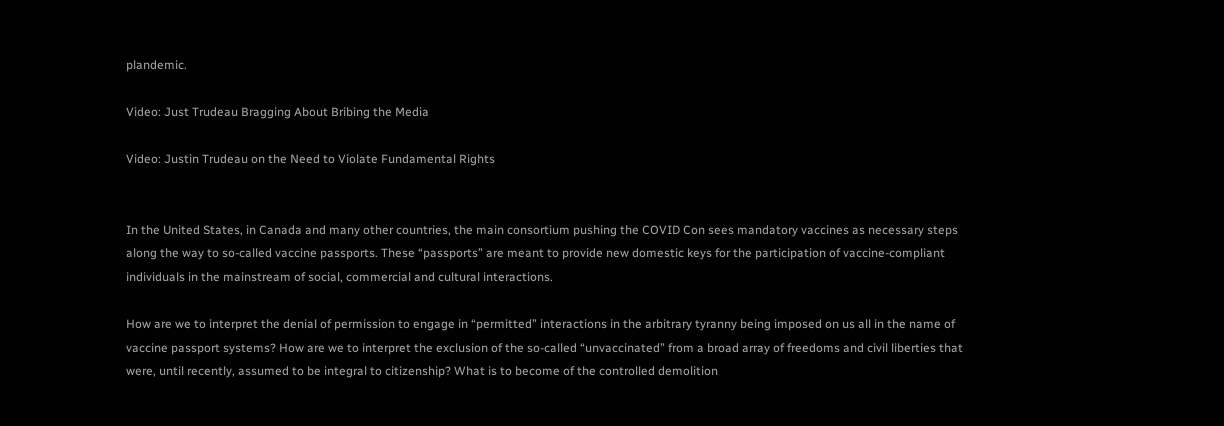plandemic.

Video: Just Trudeau Bragging About Bribing the Media

Video: Justin Trudeau on the Need to Violate Fundamental Rights


In the United States, in Canada and many other countries, the main consortium pushing the COVID Con sees mandatory vaccines as necessary steps along the way to so-called vaccine passports. These “passports” are meant to provide new domestic keys for the participation of vaccine-compliant individuals in the mainstream of social, commercial and cultural interactions.

How are we to interpret the denial of permission to engage in “permitted” interactions in the arbitrary tyranny being imposed on us all in the name of vaccine passport systems? How are we to interpret the exclusion of the so-called “unvaccinated” from a broad array of freedoms and civil liberties that were, until recently, assumed to be integral to citizenship? What is to become of the controlled demolition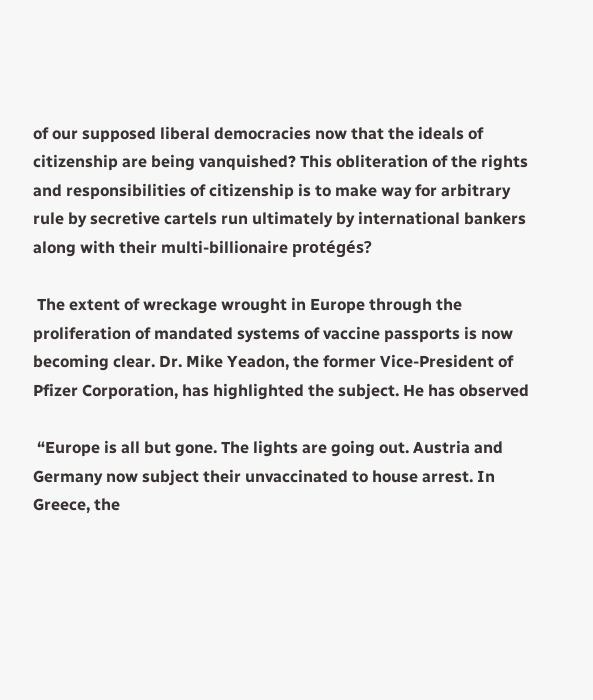of our supposed liberal democracies now that the ideals of citizenship are being vanquished? This obliteration of the rights and responsibilities of citizenship is to make way for arbitrary rule by secretive cartels run ultimately by international bankers along with their multi-billionaire protégés?

 The extent of wreckage wrought in Europe through the proliferation of mandated systems of vaccine passports is now becoming clear. Dr. Mike Yeadon, the former Vice-President of Pfizer Corporation, has highlighted the subject. He has observed

 “Europe is all but gone. The lights are going out. Austria and Germany now subject their unvaccinated to house arrest. In Greece, the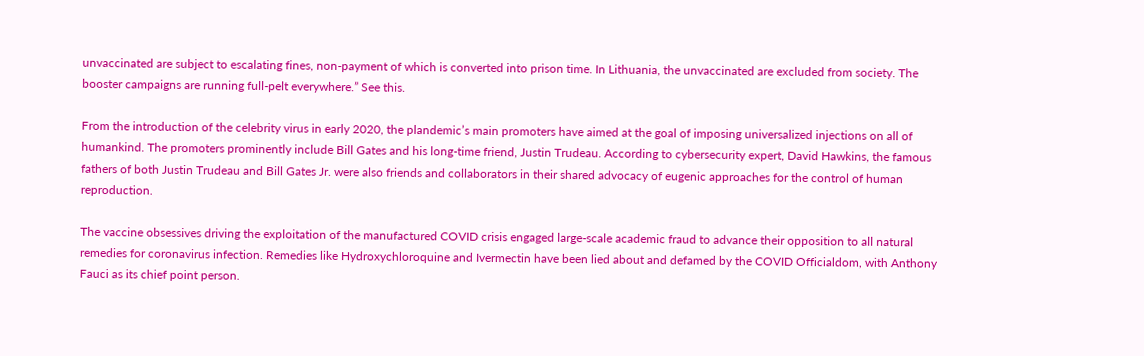unvaccinated are subject to escalating fines, non-payment of which is converted into prison time. In Lithuania, the unvaccinated are excluded from society. The booster campaigns are running full-pelt everywhere.” See this.

From the introduction of the celebrity virus in early 2020, the plandemic’s main promoters have aimed at the goal of imposing universalized injections on all of humankind. The promoters prominently include Bill Gates and his long-time friend, Justin Trudeau. According to cybersecurity expert, David Hawkins, the famous fathers of both Justin Trudeau and Bill Gates Jr. were also friends and collaborators in their shared advocacy of eugenic approaches for the control of human reproduction.

The vaccine obsessives driving the exploitation of the manufactured COVID crisis engaged large-scale academic fraud to advance their opposition to all natural remedies for coronavirus infection. Remedies like Hydroxychloroquine and Ivermectin have been lied about and defamed by the COVID Officialdom, with Anthony Fauci as its chief point person.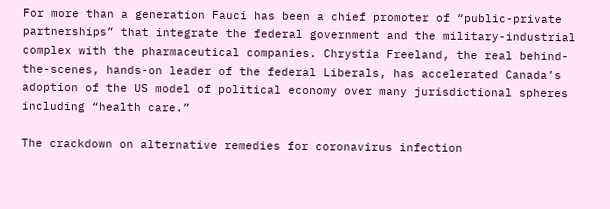For more than a generation Fauci has been a chief promoter of “public-private partnerships” that integrate the federal government and the military-industrial complex with the pharmaceutical companies. Chrystia Freeland, the real behind-the-scenes, hands-on leader of the federal Liberals, has accelerated Canada’s adoption of the US model of political economy over many jurisdictional spheres including “health care.”

The crackdown on alternative remedies for coronavirus infection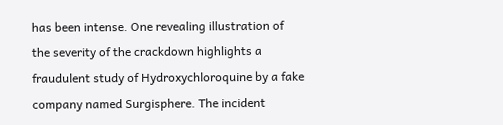has been intense. One revealing illustration of the severity of the crackdown highlights a fraudulent study of Hydroxychloroquine by a fake company named Surgisphere. The incident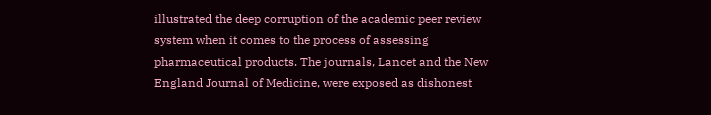illustrated the deep corruption of the academic peer review system when it comes to the process of assessing pharmaceutical products. The journals, Lancet and the New England Journal of Medicine, were exposed as dishonest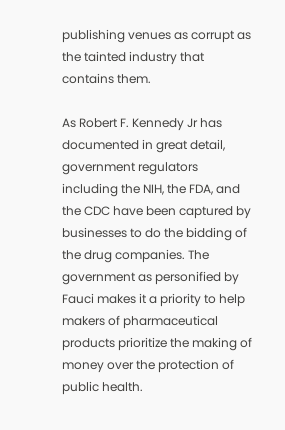publishing venues as corrupt as the tainted industry that contains them.

As Robert F. Kennedy Jr has documented in great detail, government regulators including the NIH, the FDA, and the CDC have been captured by businesses to do the bidding of the drug companies. The government as personified by Fauci makes it a priority to help makers of pharmaceutical products prioritize the making of money over the protection of public health.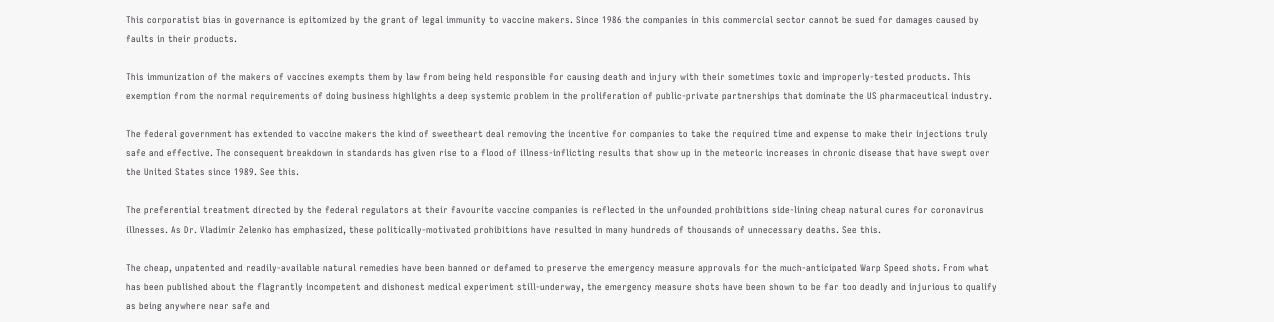This corporatist bias in governance is epitomized by the grant of legal immunity to vaccine makers. Since 1986 the companies in this commercial sector cannot be sued for damages caused by faults in their products.

This immunization of the makers of vaccines exempts them by law from being held responsible for causing death and injury with their sometimes toxic and improperly-tested products. This exemption from the normal requirements of doing business highlights a deep systemic problem in the proliferation of public-private partnerships that dominate the US pharmaceutical industry.

The federal government has extended to vaccine makers the kind of sweetheart deal removing the incentive for companies to take the required time and expense to make their injections truly safe and effective. The consequent breakdown in standards has given rise to a flood of illness-inflicting results that show up in the meteoric increases in chronic disease that have swept over the United States since 1989. See this.

The preferential treatment directed by the federal regulators at their favourite vaccine companies is reflected in the unfounded prohibitions side-lining cheap natural cures for coronavirus illnesses. As Dr. Vladimir Zelenko has emphasized, these politically-motivated prohibitions have resulted in many hundreds of thousands of unnecessary deaths. See this.

The cheap, unpatented and readily-available natural remedies have been banned or defamed to preserve the emergency measure approvals for the much-anticipated Warp Speed shots. From what has been published about the flagrantly incompetent and dishonest medical experiment still-underway, the emergency measure shots have been shown to be far too deadly and injurious to qualify as being anywhere near safe and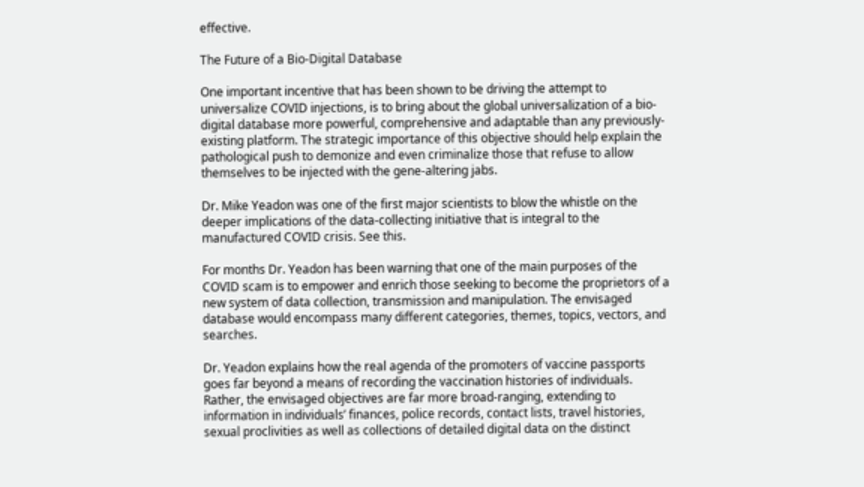effective.

The Future of a Bio-Digital Database

One important incentive that has been shown to be driving the attempt to universalize COVID injections, is to bring about the global universalization of a bio-digital database more powerful, comprehensive and adaptable than any previously-existing platform. The strategic importance of this objective should help explain the pathological push to demonize and even criminalize those that refuse to allow themselves to be injected with the gene-altering jabs.

Dr. Mike Yeadon was one of the first major scientists to blow the whistle on the deeper implications of the data-collecting initiative that is integral to the manufactured COVID crisis. See this.

For months Dr. Yeadon has been warning that one of the main purposes of the COVID scam is to empower and enrich those seeking to become the proprietors of a new system of data collection, transmission and manipulation. The envisaged database would encompass many different categories, themes, topics, vectors, and searches.

Dr. Yeadon explains how the real agenda of the promoters of vaccine passports goes far beyond a means of recording the vaccination histories of individuals. Rather, the envisaged objectives are far more broad-ranging, extending to information in individuals’ finances, police records, contact lists, travel histories, sexual proclivities as well as collections of detailed digital data on the distinct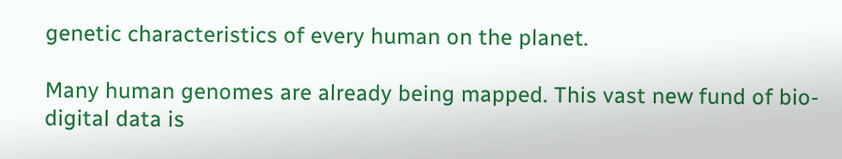genetic characteristics of every human on the planet.

Many human genomes are already being mapped. This vast new fund of bio-digital data is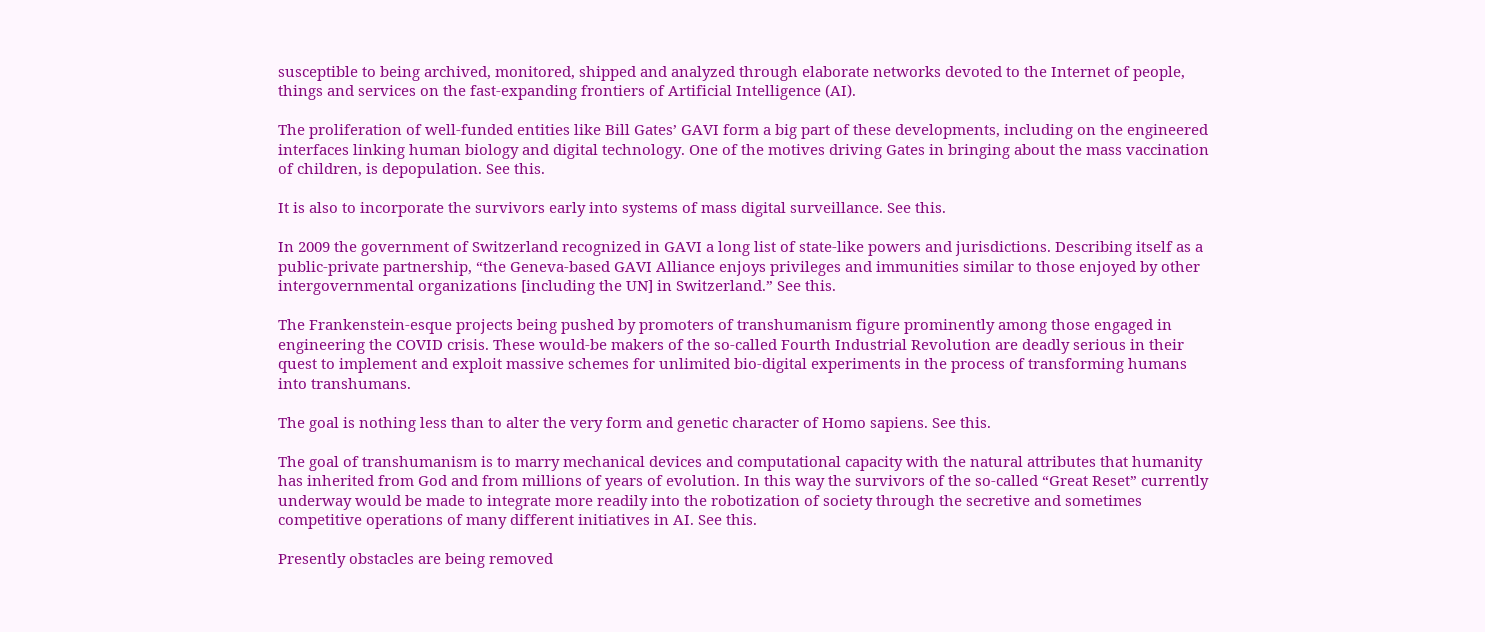susceptible to being archived, monitored, shipped and analyzed through elaborate networks devoted to the Internet of people, things and services on the fast-expanding frontiers of Artificial Intelligence (AI).

The proliferation of well-funded entities like Bill Gates’ GAVI form a big part of these developments, including on the engineered interfaces linking human biology and digital technology. One of the motives driving Gates in bringing about the mass vaccination of children, is depopulation. See this.

It is also to incorporate the survivors early into systems of mass digital surveillance. See this.

In 2009 the government of Switzerland recognized in GAVI a long list of state-like powers and jurisdictions. Describing itself as a public-private partnership, “the Geneva-based GAVI Alliance enjoys privileges and immunities similar to those enjoyed by other intergovernmental organizations [including the UN] in Switzerland.” See this.

The Frankenstein-esque projects being pushed by promoters of transhumanism figure prominently among those engaged in engineering the COVID crisis. These would-be makers of the so-called Fourth Industrial Revolution are deadly serious in their quest to implement and exploit massive schemes for unlimited bio-digital experiments in the process of transforming humans into transhumans.

The goal is nothing less than to alter the very form and genetic character of Homo sapiens. See this.

The goal of transhumanism is to marry mechanical devices and computational capacity with the natural attributes that humanity has inherited from God and from millions of years of evolution. In this way the survivors of the so-called “Great Reset” currently underway would be made to integrate more readily into the robotization of society through the secretive and sometimes competitive operations of many different initiatives in AI. See this.

Presently obstacles are being removed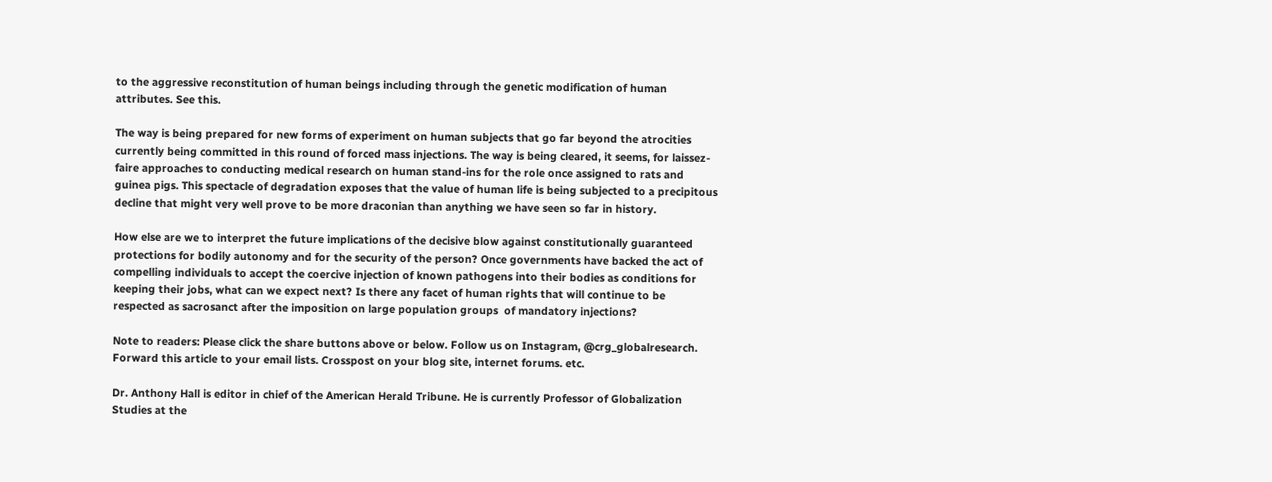to the aggressive reconstitution of human beings including through the genetic modification of human attributes. See this.

The way is being prepared for new forms of experiment on human subjects that go far beyond the atrocities currently being committed in this round of forced mass injections. The way is being cleared, it seems, for laissez-faire approaches to conducting medical research on human stand-ins for the role once assigned to rats and guinea pigs. This spectacle of degradation exposes that the value of human life is being subjected to a precipitous decline that might very well prove to be more draconian than anything we have seen so far in history.

How else are we to interpret the future implications of the decisive blow against constitutionally guaranteed protections for bodily autonomy and for the security of the person? Once governments have backed the act of compelling individuals to accept the coercive injection of known pathogens into their bodies as conditions for keeping their jobs, what can we expect next? Is there any facet of human rights that will continue to be respected as sacrosanct after the imposition on large population groups  of mandatory injections?

Note to readers: Please click the share buttons above or below. Follow us on Instagram, @crg_globalresearch. Forward this article to your email lists. Crosspost on your blog site, internet forums. etc.

Dr. Anthony Hall is editor in chief of the American Herald Tribune. He is currently Professor of Globalization Studies at the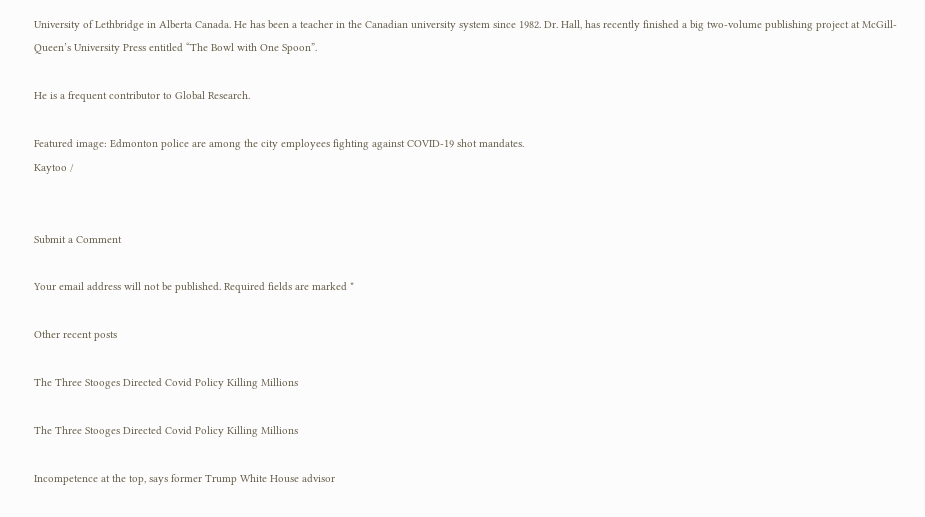University of Lethbridge in Alberta Canada. He has been a teacher in the Canadian university system since 1982. Dr. Hall, has recently finished a big two-volume publishing project at McGill-Queen’s University Press entitled “The Bowl with One Spoon”.

He is a frequent contributor to Global Research.

Featured image: Edmonton police are among the city employees fighting against COVID-19 shot mandates.
Kaytoo /


Submit a Comment

Your email address will not be published. Required fields are marked *

Other recent posts

The Three Stooges Directed Covid Policy Killing Millions

The Three Stooges Directed Covid Policy Killing Millions

Incompetence at the top, says former Trump White House advisor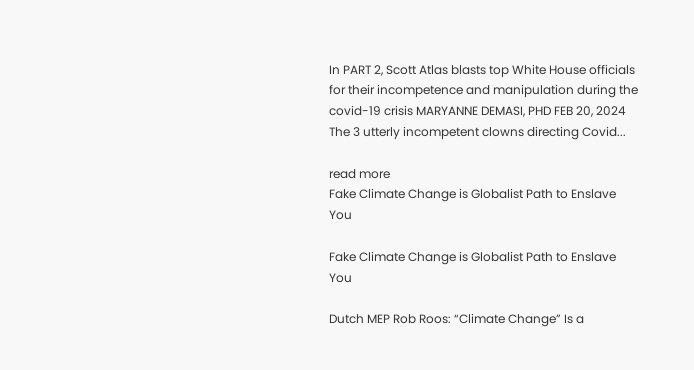In PART 2, Scott Atlas blasts top White House officials for their incompetence and manipulation during the covid-19 crisis MARYANNE DEMASI, PHD FEB 20, 2024 The 3 utterly incompetent clowns directing Covid...

read more
Fake Climate Change is Globalist Path to Enslave You

Fake Climate Change is Globalist Path to Enslave You

Dutch MEP Rob Roos: “Climate Change” Is a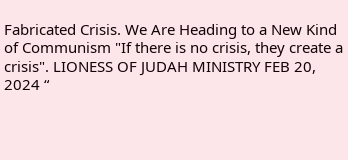Fabricated Crisis. We Are Heading to a New Kind of Communism "If there is no crisis, they create a crisis". LIONESS OF JUDAH MINISTRY FEB 20, 2024 “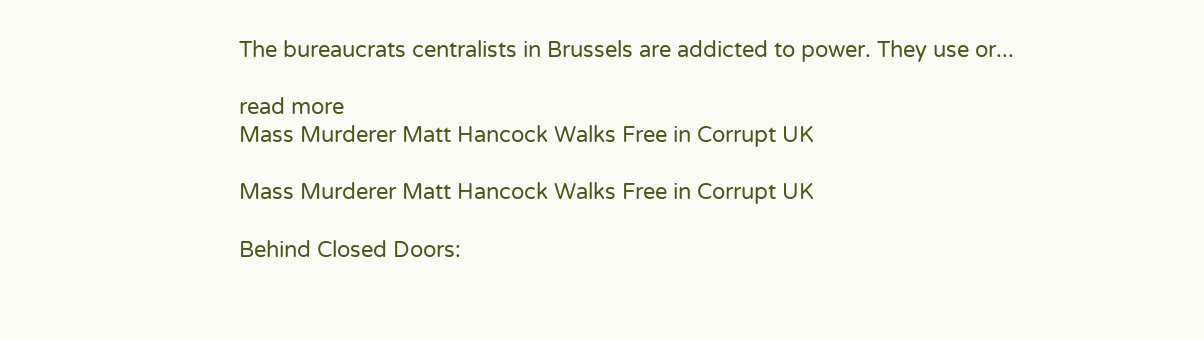The bureaucrats centralists in Brussels are addicted to power. They use or...

read more
Mass Murderer Matt Hancock Walks Free in Corrupt UK

Mass Murderer Matt Hancock Walks Free in Corrupt UK

Behind Closed Doors: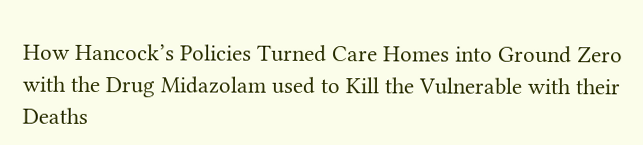How Hancock’s Policies Turned Care Homes into Ground Zero with the Drug Midazolam used to Kill the Vulnerable with their Deaths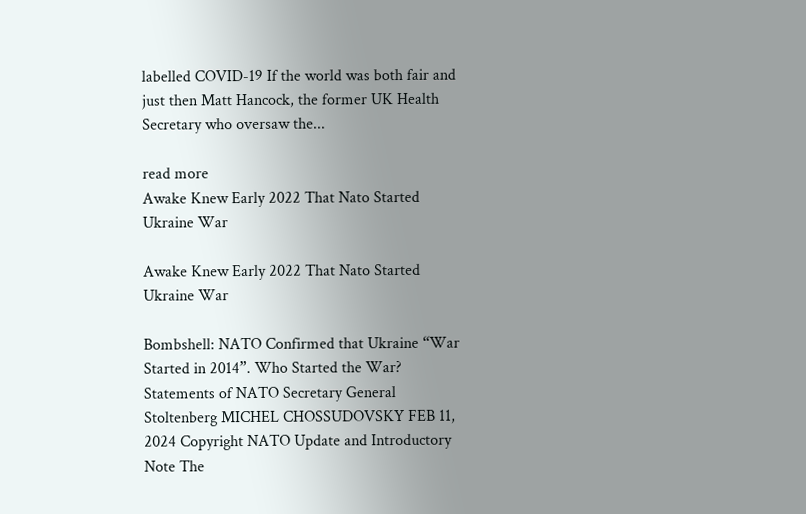labelled COVID-19 If the world was both fair and just then Matt Hancock, the former UK Health Secretary who oversaw the...

read more
Awake Knew Early 2022 That Nato Started Ukraine War

Awake Knew Early 2022 That Nato Started Ukraine War

Bombshell: NATO Confirmed that Ukraine “War Started in 2014”. Who Started the War? Statements of NATO Secretary General Stoltenberg MICHEL CHOSSUDOVSKY FEB 11, 2024 Copyright NATO Update and Introductory Note The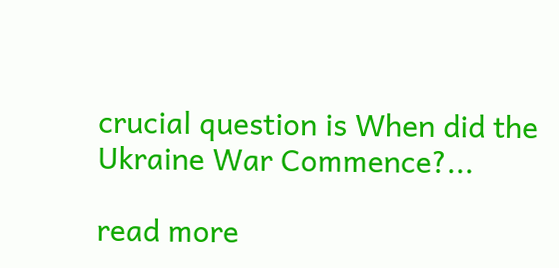crucial question is When did the Ukraine War Commence?...

read more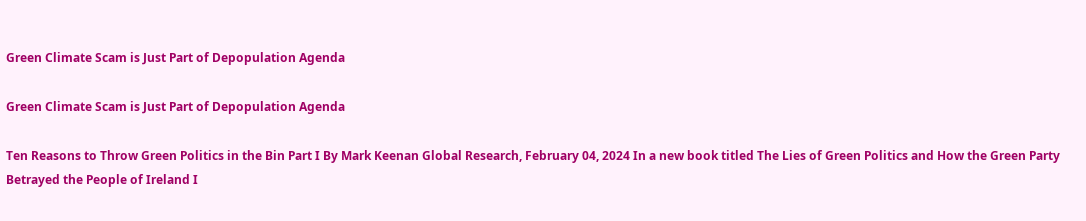Green Climate Scam is Just Part of Depopulation Agenda

Green Climate Scam is Just Part of Depopulation Agenda

Ten Reasons to Throw Green Politics in the Bin Part I By Mark Keenan Global Research, February 04, 2024 In a new book titled The Lies of Green Politics and How the Green Party Betrayed the People of Ireland I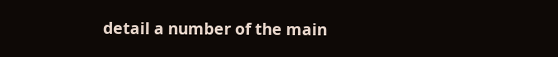detail a number of the main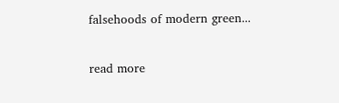falsehoods of modern green...

read more